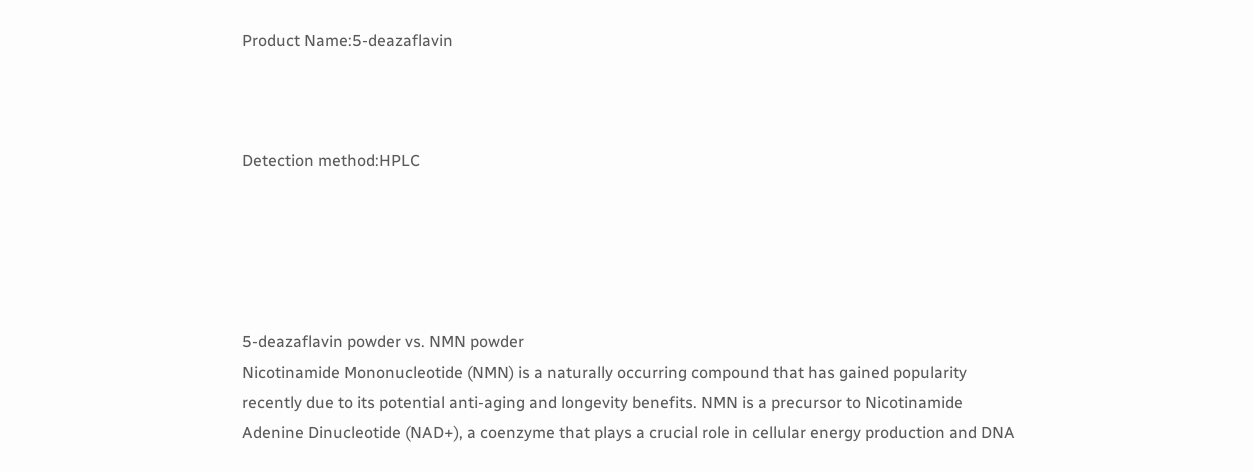Product Name:5-deazaflavin



Detection method:HPLC





5-deazaflavin powder vs. NMN powder
Nicotinamide Mononucleotide (NMN) is a naturally occurring compound that has gained popularity recently due to its potential anti-aging and longevity benefits. NMN is a precursor to Nicotinamide Adenine Dinucleotide (NAD+), a coenzyme that plays a crucial role in cellular energy production and DNA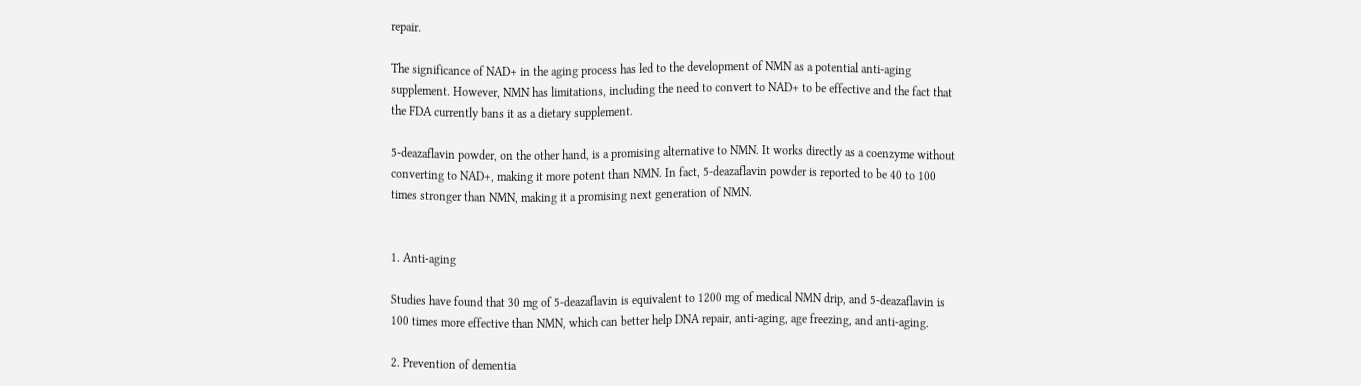repair.

The significance of NAD+ in the aging process has led to the development of NMN as a potential anti-aging supplement. However, NMN has limitations, including the need to convert to NAD+ to be effective and the fact that the FDA currently bans it as a dietary supplement.

5-deazaflavin powder, on the other hand, is a promising alternative to NMN. It works directly as a coenzyme without converting to NAD+, making it more potent than NMN. In fact, 5-deazaflavin powder is reported to be 40 to 100 times stronger than NMN, making it a promising next generation of NMN.


1. Anti-aging

Studies have found that 30 mg of 5-deazaflavin is equivalent to 1200 mg of medical NMN drip, and 5-deazaflavin is 100 times more effective than NMN, which can better help DNA repair, anti-aging, age freezing, and anti-aging.

2. Prevention of dementia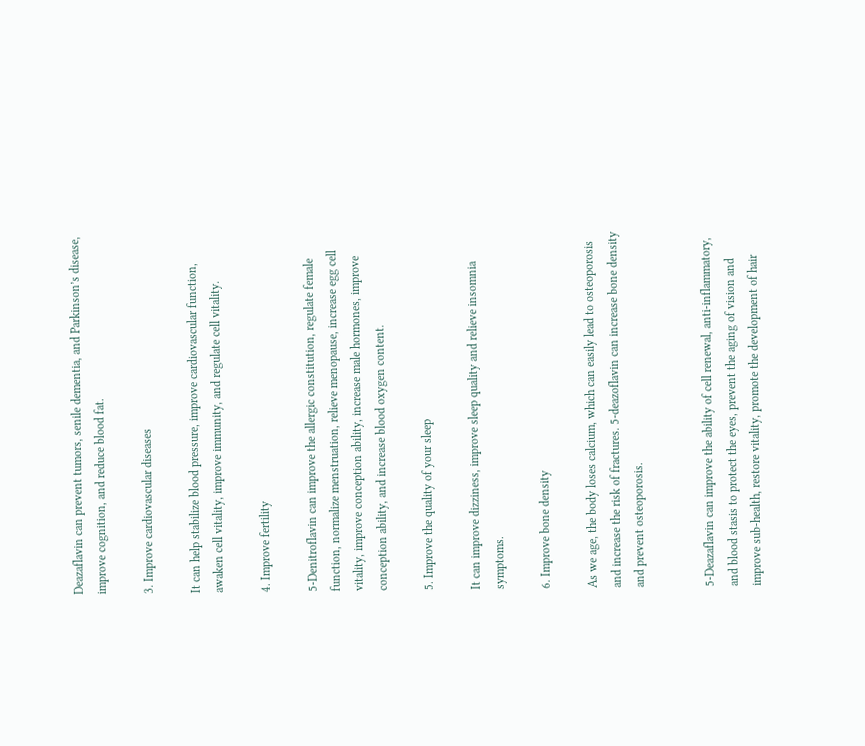Deazaflavin can prevent tumors, senile dementia, and Parkinson’s disease, improve cognition, and reduce blood fat.

3. Improve cardiovascular diseases

It can help stabilize blood pressure, improve cardiovascular function, awaken cell vitality, improve immunity, and regulate cell vitality.

4. Improve fertility

5-Denitroflavin can improve the allergic constitution, regulate female function, normalize menstruation, relieve menopause, increase egg cell vitality, improve conception ability, increase male hormones, improve conception ability, and increase blood oxygen content.

5. Improve the quality of your sleep

It can improve dizziness, improve sleep quality and relieve insomnia symptoms.

6. Improve bone density

As we age, the body loses calcium, which can easily lead to osteoporosis and increase the risk of fractures. 5-deazoflavin can increase bone density and prevent osteoporosis.


5-Deazaflavin can improve the ability of cell renewal, anti-inflammatory, and blood stasis to protect the eyes, prevent the aging of vision and improve sub-health, restore vitality, promote the development of hair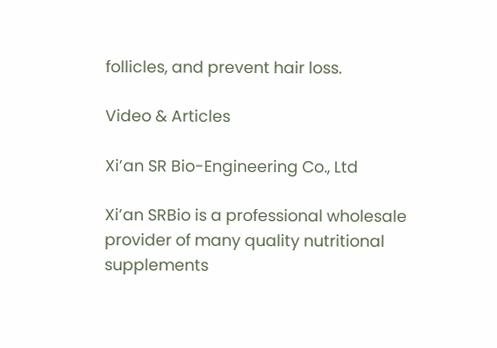follicles, and prevent hair loss.

Video & Articles

Xi’an SR Bio-Engineering Co., Ltd

Xi’an SRBio is a professional wholesale provider of many quality nutritional supplements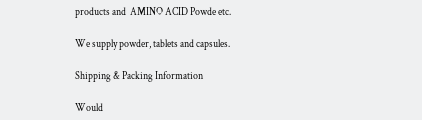products and  AMINO ACID Powde etc.

We supply powder, tablets and capsules.

Shipping & Packing Information

Would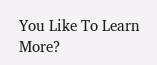You Like To Learn More?